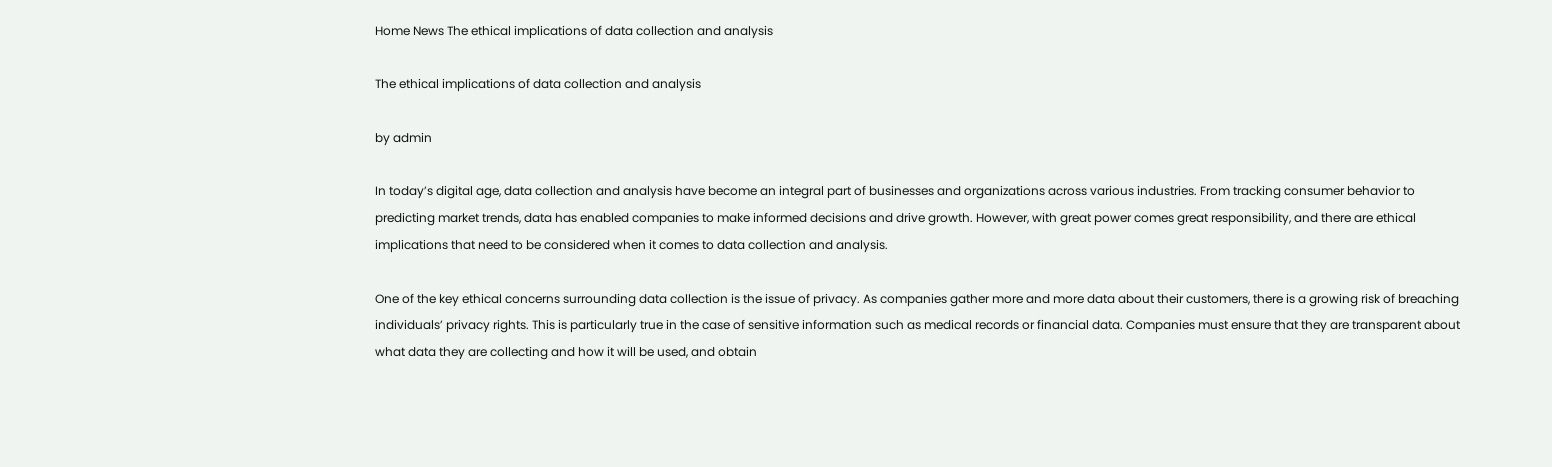Home News The ethical implications of data collection and analysis

The ethical implications of data collection and analysis

by admin

In today’s digital age, data collection and analysis have become an integral part of businesses and organizations across various industries. From tracking consumer behavior to predicting market trends, data has enabled companies to make informed decisions and drive growth. However, with great power comes great responsibility, and there are ethical implications that need to be considered when it comes to data collection and analysis.

One of the key ethical concerns surrounding data collection is the issue of privacy. As companies gather more and more data about their customers, there is a growing risk of breaching individuals’ privacy rights. This is particularly true in the case of sensitive information such as medical records or financial data. Companies must ensure that they are transparent about what data they are collecting and how it will be used, and obtain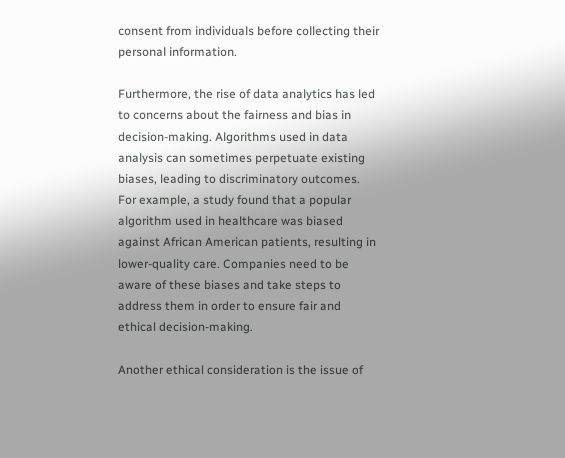consent from individuals before collecting their personal information.

Furthermore, the rise of data analytics has led to concerns about the fairness and bias in decision-making. Algorithms used in data analysis can sometimes perpetuate existing biases, leading to discriminatory outcomes. For example, a study found that a popular algorithm used in healthcare was biased against African American patients, resulting in lower-quality care. Companies need to be aware of these biases and take steps to address them in order to ensure fair and ethical decision-making.

Another ethical consideration is the issue of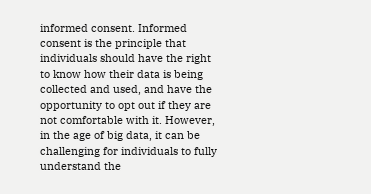informed consent. Informed consent is the principle that individuals should have the right to know how their data is being collected and used, and have the opportunity to opt out if they are not comfortable with it. However, in the age of big data, it can be challenging for individuals to fully understand the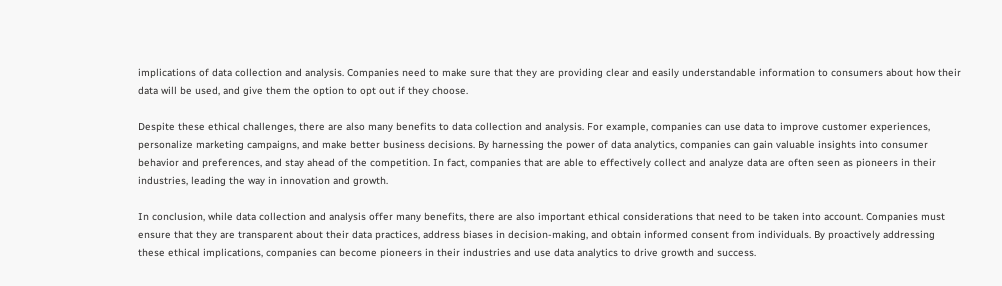implications of data collection and analysis. Companies need to make sure that they are providing clear and easily understandable information to consumers about how their data will be used, and give them the option to opt out if they choose.

Despite these ethical challenges, there are also many benefits to data collection and analysis. For example, companies can use data to improve customer experiences, personalize marketing campaigns, and make better business decisions. By harnessing the power of data analytics, companies can gain valuable insights into consumer behavior and preferences, and stay ahead of the competition. In fact, companies that are able to effectively collect and analyze data are often seen as pioneers in their industries, leading the way in innovation and growth.

In conclusion, while data collection and analysis offer many benefits, there are also important ethical considerations that need to be taken into account. Companies must ensure that they are transparent about their data practices, address biases in decision-making, and obtain informed consent from individuals. By proactively addressing these ethical implications, companies can become pioneers in their industries and use data analytics to drive growth and success.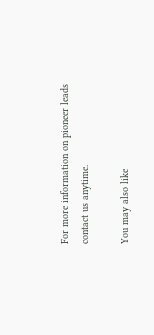For more information on pioneer leads contact us anytime.

You may also like